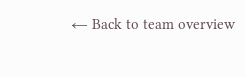← Back to team overview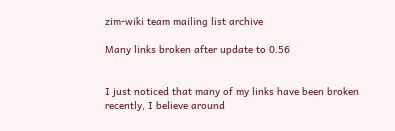zim-wiki team mailing list archive

Many links broken after update to 0.56


I just noticed that many of my links have been broken recently, I believe around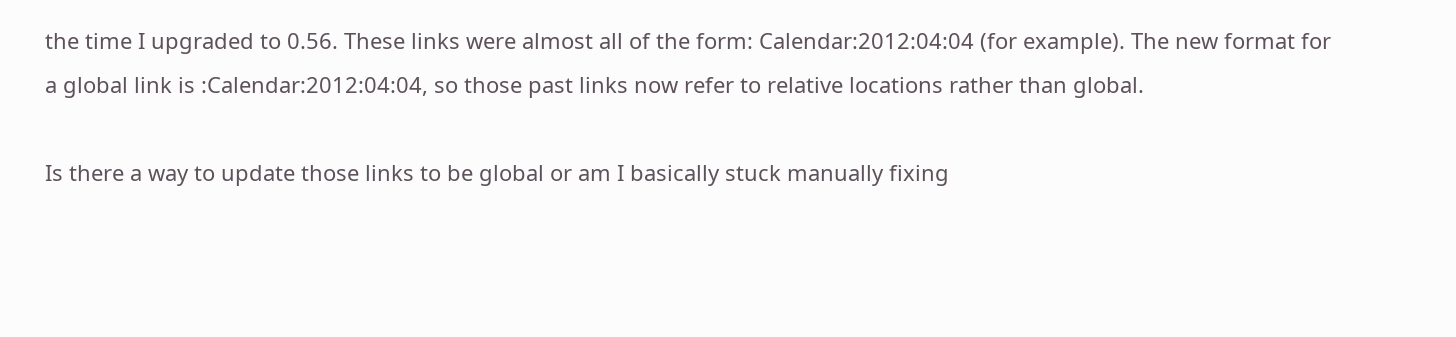the time I upgraded to 0.56. These links were almost all of the form: Calendar:2012:04:04 (for example). The new format for a global link is :Calendar:2012:04:04, so those past links now refer to relative locations rather than global.

Is there a way to update those links to be global or am I basically stuck manually fixing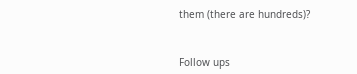them (there are hundreds)?


Follow ups